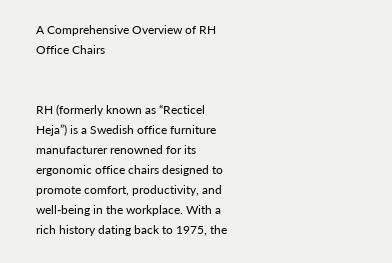A Comprehensive Overview of RH Office Chairs


RH (formerly known as “Recticel Heja”) is a Swedish office furniture manufacturer renowned for its ergonomic office chairs designed to promote comfort, productivity, and well-being in the workplace. With a rich history dating back to 1975, the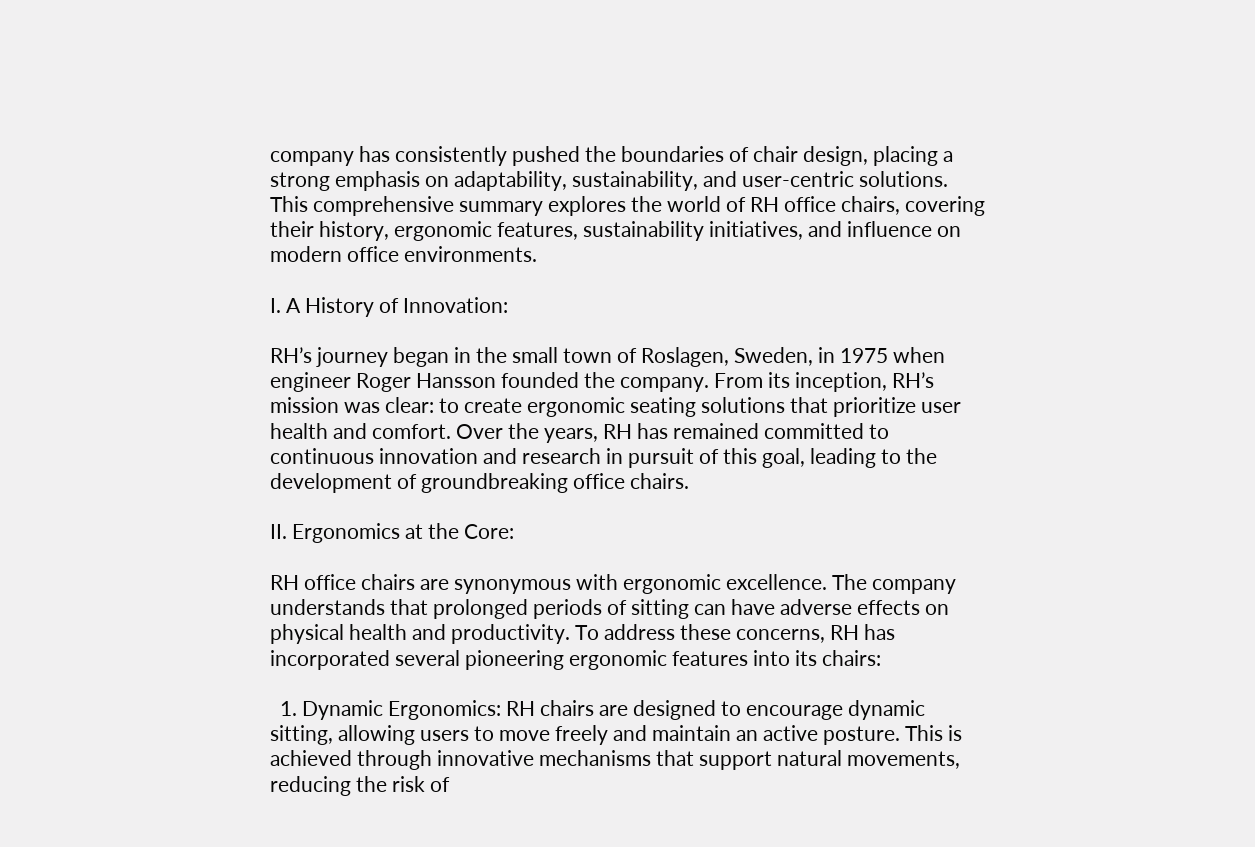company has consistently pushed the boundaries of chair design, placing a strong emphasis on adaptability, sustainability, and user-centric solutions. This comprehensive summary explores the world of RH office chairs, covering their history, ergonomic features, sustainability initiatives, and influence on modern office environments.

I. A History of Innovation:

RH’s journey began in the small town of Roslagen, Sweden, in 1975 when engineer Roger Hansson founded the company. From its inception, RH’s mission was clear: to create ergonomic seating solutions that prioritize user health and comfort. Over the years, RH has remained committed to continuous innovation and research in pursuit of this goal, leading to the development of groundbreaking office chairs.

II. Ergonomics at the Core:

RH office chairs are synonymous with ergonomic excellence. The company understands that prolonged periods of sitting can have adverse effects on physical health and productivity. To address these concerns, RH has incorporated several pioneering ergonomic features into its chairs:

  1. Dynamic Ergonomics: RH chairs are designed to encourage dynamic sitting, allowing users to move freely and maintain an active posture. This is achieved through innovative mechanisms that support natural movements, reducing the risk of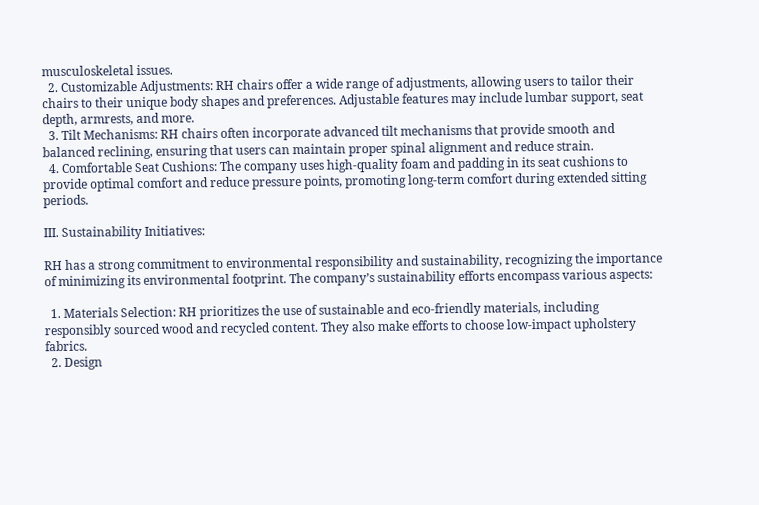musculoskeletal issues.
  2. Customizable Adjustments: RH chairs offer a wide range of adjustments, allowing users to tailor their chairs to their unique body shapes and preferences. Adjustable features may include lumbar support, seat depth, armrests, and more.
  3. Tilt Mechanisms: RH chairs often incorporate advanced tilt mechanisms that provide smooth and balanced reclining, ensuring that users can maintain proper spinal alignment and reduce strain.
  4. Comfortable Seat Cushions: The company uses high-quality foam and padding in its seat cushions to provide optimal comfort and reduce pressure points, promoting long-term comfort during extended sitting periods.

III. Sustainability Initiatives:

RH has a strong commitment to environmental responsibility and sustainability, recognizing the importance of minimizing its environmental footprint. The company’s sustainability efforts encompass various aspects:

  1. Materials Selection: RH prioritizes the use of sustainable and eco-friendly materials, including responsibly sourced wood and recycled content. They also make efforts to choose low-impact upholstery fabrics.
  2. Design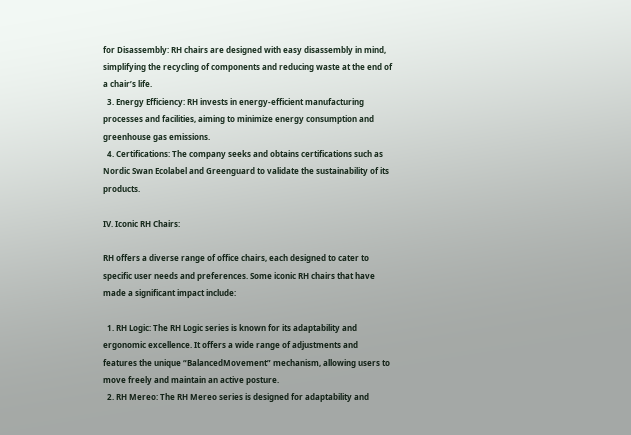for Disassembly: RH chairs are designed with easy disassembly in mind, simplifying the recycling of components and reducing waste at the end of a chair’s life.
  3. Energy Efficiency: RH invests in energy-efficient manufacturing processes and facilities, aiming to minimize energy consumption and greenhouse gas emissions.
  4. Certifications: The company seeks and obtains certifications such as Nordic Swan Ecolabel and Greenguard to validate the sustainability of its products.

IV. Iconic RH Chairs:

RH offers a diverse range of office chairs, each designed to cater to specific user needs and preferences. Some iconic RH chairs that have made a significant impact include:

  1. RH Logic: The RH Logic series is known for its adaptability and ergonomic excellence. It offers a wide range of adjustments and features the unique “BalancedMovement” mechanism, allowing users to move freely and maintain an active posture.
  2. RH Mereo: The RH Mereo series is designed for adaptability and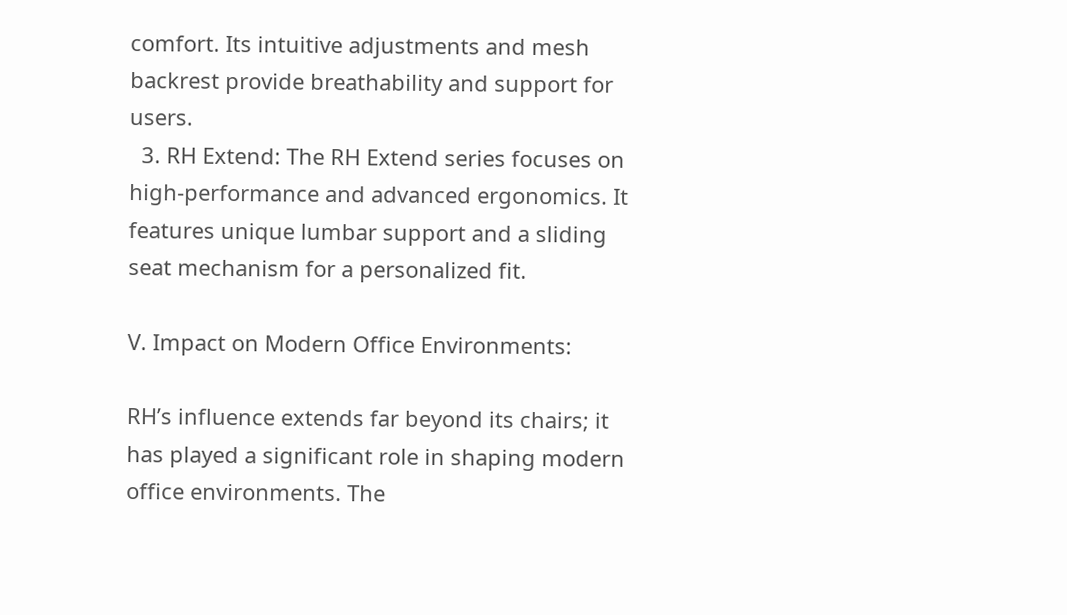comfort. Its intuitive adjustments and mesh backrest provide breathability and support for users.
  3. RH Extend: The RH Extend series focuses on high-performance and advanced ergonomics. It features unique lumbar support and a sliding seat mechanism for a personalized fit.

V. Impact on Modern Office Environments:

RH’s influence extends far beyond its chairs; it has played a significant role in shaping modern office environments. The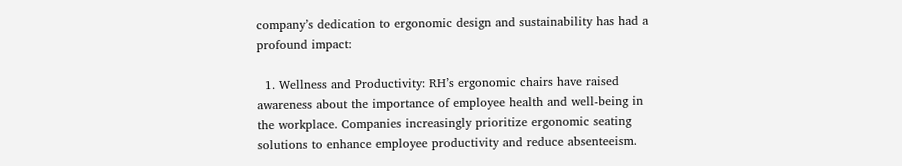company’s dedication to ergonomic design and sustainability has had a profound impact:

  1. Wellness and Productivity: RH’s ergonomic chairs have raised awareness about the importance of employee health and well-being in the workplace. Companies increasingly prioritize ergonomic seating solutions to enhance employee productivity and reduce absenteeism.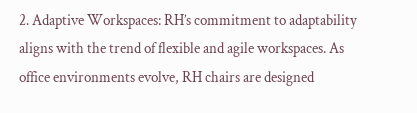2. Adaptive Workspaces: RH’s commitment to adaptability aligns with the trend of flexible and agile workspaces. As office environments evolve, RH chairs are designed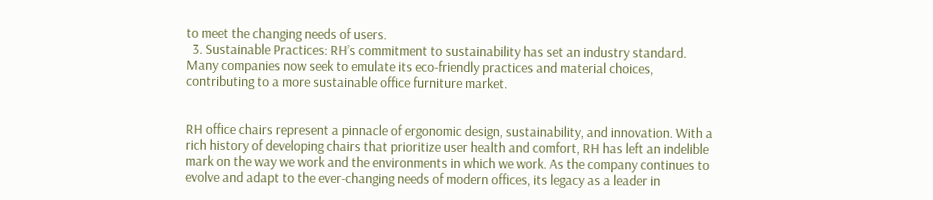to meet the changing needs of users.
  3. Sustainable Practices: RH’s commitment to sustainability has set an industry standard. Many companies now seek to emulate its eco-friendly practices and material choices, contributing to a more sustainable office furniture market.


RH office chairs represent a pinnacle of ergonomic design, sustainability, and innovation. With a rich history of developing chairs that prioritize user health and comfort, RH has left an indelible mark on the way we work and the environments in which we work. As the company continues to evolve and adapt to the ever-changing needs of modern offices, its legacy as a leader in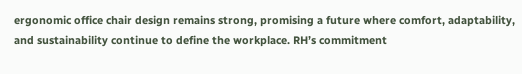ergonomic office chair design remains strong, promising a future where comfort, adaptability, and sustainability continue to define the workplace. RH’s commitment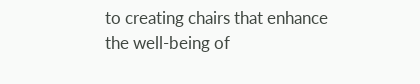to creating chairs that enhance the well-being of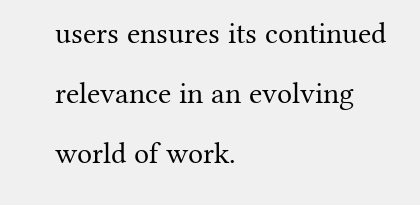users ensures its continued relevance in an evolving world of work.